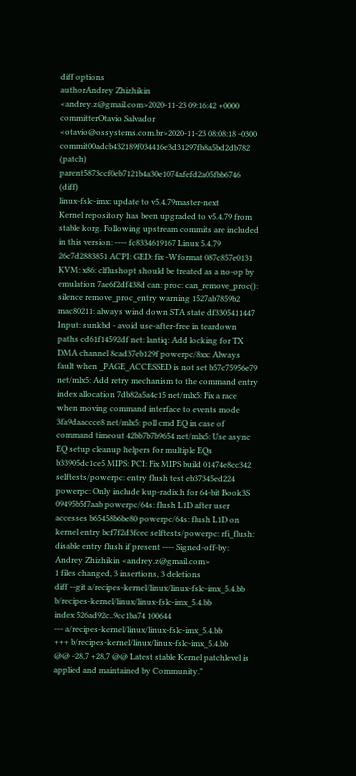diff options
authorAndrey Zhizhikin <andrey.z@gmail.com>2020-11-23 09:16:42 +0000
committerOtavio Salvador <otavio@ossystems.com.br>2020-11-23 08:08:18 -0300
commit00adcb432189f034416e3d31297fb8a5bd2db782 (patch)
parent5873ccf0eb7121b4a30e1074afefd2a05fbb6746 (diff)
linux-fslc-imx: update to v5.4.79master-next
Kernel repository has been upgraded to v5.4.79 from stable korg. Following upstream commits are included in this version: ---- fc8334619167 Linux 5.4.79 26c7d2883851 ACPI: GED: fix -Wformat 087c857e0131 KVM: x86: clflushopt should be treated as a no-op by emulation 7ae6f2df438d can: proc: can_remove_proc(): silence remove_proc_entry warning 1527ab7859b2 mac80211: always wind down STA state df3305411447 Input: sunkbd - avoid use-after-free in teardown paths cd61f14592df net: lantiq: Add locking for TX DMA channel 8cad37eb129f powerpc/8xx: Always fault when _PAGE_ACCESSED is not set b57c75956e79 net/mlx5: Add retry mechanism to the command entry index allocation 7db82a5a4c15 net/mlx5: Fix a race when moving command interface to events mode 3fa9daaccce8 net/mlx5: poll cmd EQ in case of command timeout 42bb7b7b9654 net/mlx5: Use async EQ setup cleanup helpers for multiple EQs b33905dc1ce5 MIPS: PCI: Fix MIPS build 01474e8cc342 selftests/powerpc: entry flush test eb37345ed224 powerpc: Only include kup-radix.h for 64-bit Book3S 09495b5f7aab powerpc/64s: flush L1D after user accesses b65458b6be80 powerpc/64s: flush L1D on kernel entry bcf7f2d3fcec selftests/powerpc: rfi_flush: disable entry flush if present ---- Signed-off-by: Andrey Zhizhikin <andrey.z@gmail.com>
1 files changed, 3 insertions, 3 deletions
diff --git a/recipes-kernel/linux/linux-fslc-imx_5.4.bb b/recipes-kernel/linux/linux-fslc-imx_5.4.bb
index 526ad92c..9cc1ba74 100644
--- a/recipes-kernel/linux/linux-fslc-imx_5.4.bb
+++ b/recipes-kernel/linux/linux-fslc-imx_5.4.bb
@@ -28,7 +28,7 @@ Latest stable Kernel patchlevel is applied and maintained by Community."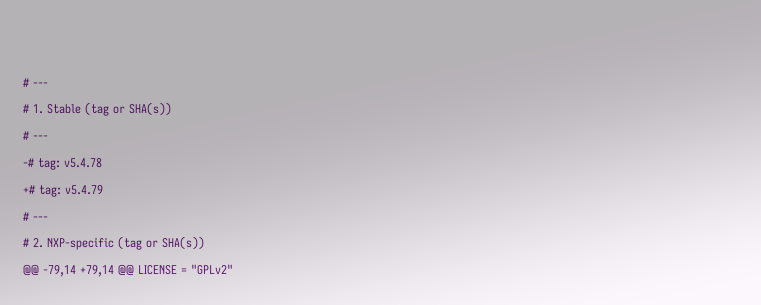# ---
# 1. Stable (tag or SHA(s))
# ---
-# tag: v5.4.78
+# tag: v5.4.79
# ---
# 2. NXP-specific (tag or SHA(s))
@@ -79,14 +79,14 @@ LICENSE = "GPLv2"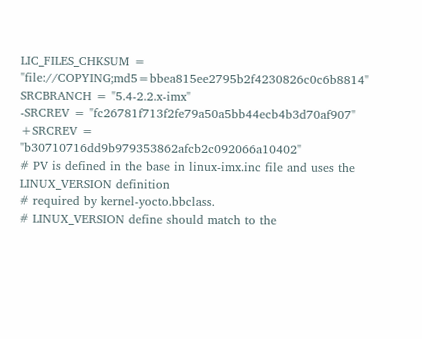LIC_FILES_CHKSUM = "file://COPYING;md5=bbea815ee2795b2f4230826c0c6b8814"
SRCBRANCH = "5.4-2.2.x-imx"
-SRCREV = "fc26781f713f2fe79a50a5bb44ecb4b3d70af907"
+SRCREV = "b30710716dd9b979353862afcb2c092066a10402"
# PV is defined in the base in linux-imx.inc file and uses the LINUX_VERSION definition
# required by kernel-yocto.bbclass.
# LINUX_VERSION define should match to the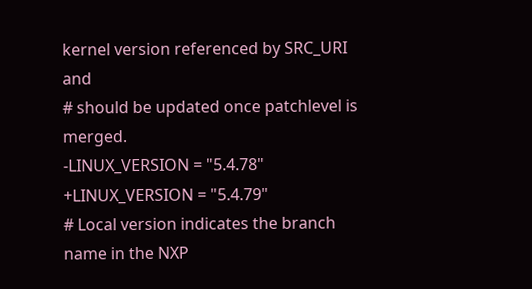kernel version referenced by SRC_URI and
# should be updated once patchlevel is merged.
-LINUX_VERSION = "5.4.78"
+LINUX_VERSION = "5.4.79"
# Local version indicates the branch name in the NXP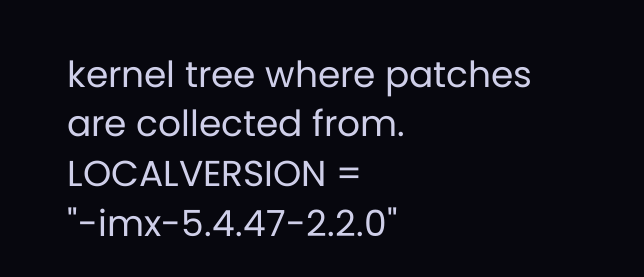kernel tree where patches are collected from.
LOCALVERSION = "-imx-5.4.47-2.2.0"